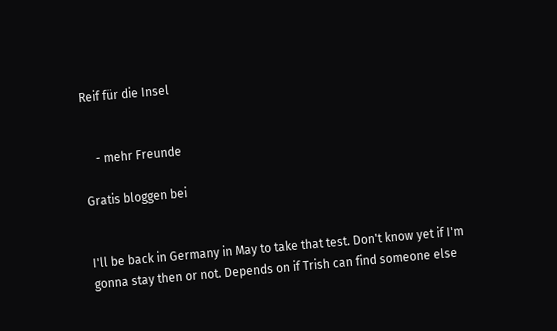Reif für die Insel


    - mehr Freunde

Gratis bloggen bei


I'll be back in Germany in May to take that test. Don't know yet if I'm gonna stay then or not. Depends on if Trish can find someone else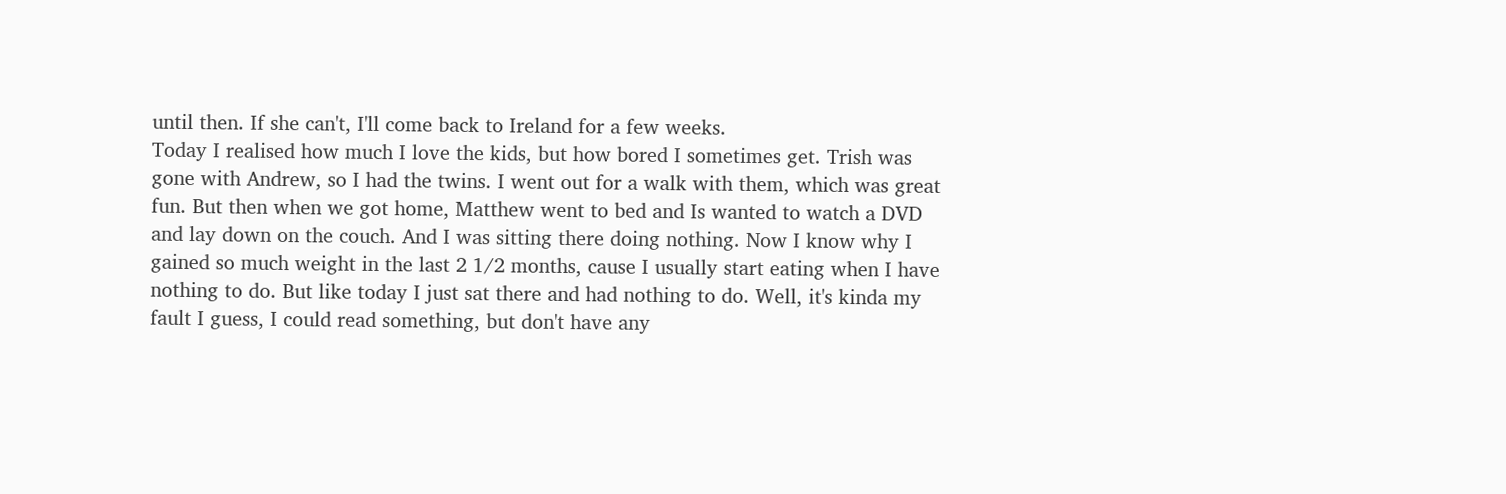until then. If she can't, I'll come back to Ireland for a few weeks.
Today I realised how much I love the kids, but how bored I sometimes get. Trish was gone with Andrew, so I had the twins. I went out for a walk with them, which was great fun. But then when we got home, Matthew went to bed and Is wanted to watch a DVD and lay down on the couch. And I was sitting there doing nothing. Now I know why I gained so much weight in the last 2 1/2 months, cause I usually start eating when I have nothing to do. But like today I just sat there and had nothing to do. Well, it's kinda my fault I guess, I could read something, but don't have any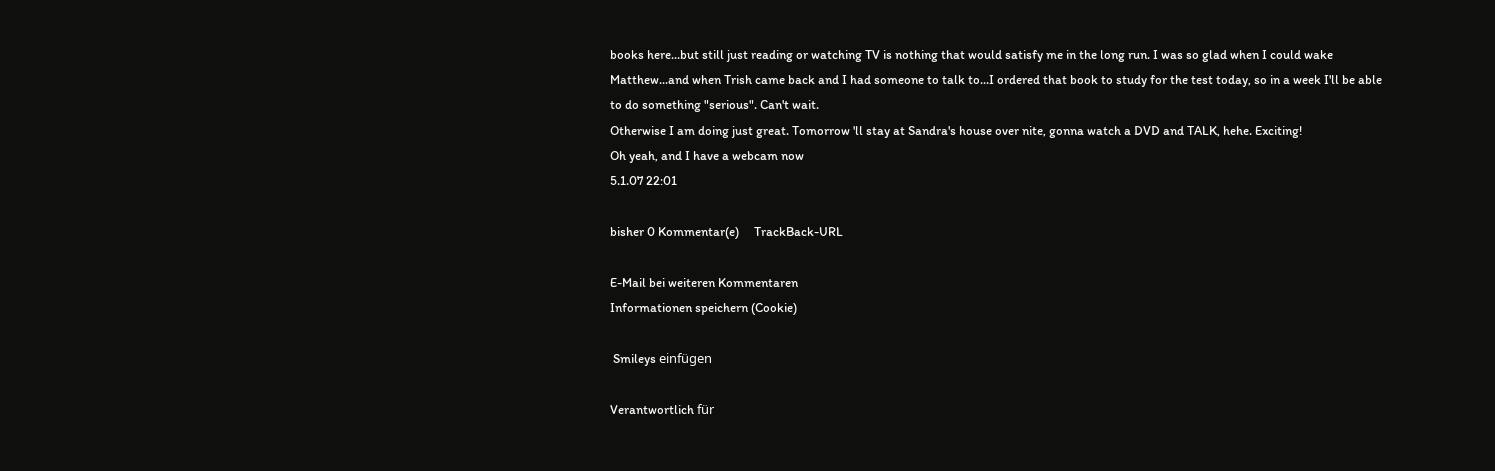books here...but still just reading or watching TV is nothing that would satisfy me in the long run. I was so glad when I could wake Matthew...and when Trish came back and I had someone to talk to...I ordered that book to study for the test today, so in a week I'll be able to do something "serious". Can't wait.
Otherwise I am doing just great. Tomorrow 'll stay at Sandra's house over nite, gonna watch a DVD and TALK, hehe. Exciting!
Oh yeah, and I have a webcam now
5.1.07 22:01

bisher 0 Kommentar(e)     TrackBack-URL

E-Mail bei weiteren Kommentaren
Informationen speichern (Cookie)

 Smileys einfügen

Verantwortlich für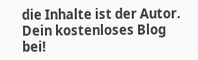die Inhalte ist der Autor. Dein kostenloses Blog bei!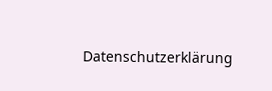Datenschutzerklärung